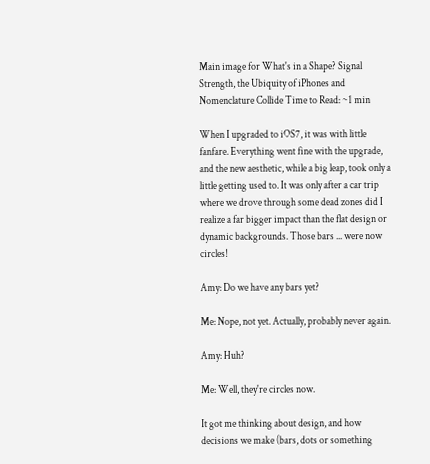Main image for What's in a Shape? Signal Strength, the Ubiquity of iPhones and Nomenclature Collide Time to Read: ~1 min

When I upgraded to iOS7, it was with little fanfare. Everything went fine with the upgrade, and the new aesthetic, while a big leap, took only a little getting used to. It was only after a car trip where we drove through some dead zones did I realize a far bigger impact than the flat design or dynamic backgrounds. Those bars ... were now circles!

Amy: Do we have any bars yet?

Me: Nope, not yet. Actually, probably never again.

Amy: Huh?

Me: Well, they're circles now.

It got me thinking about design, and how decisions we make (bars, dots or something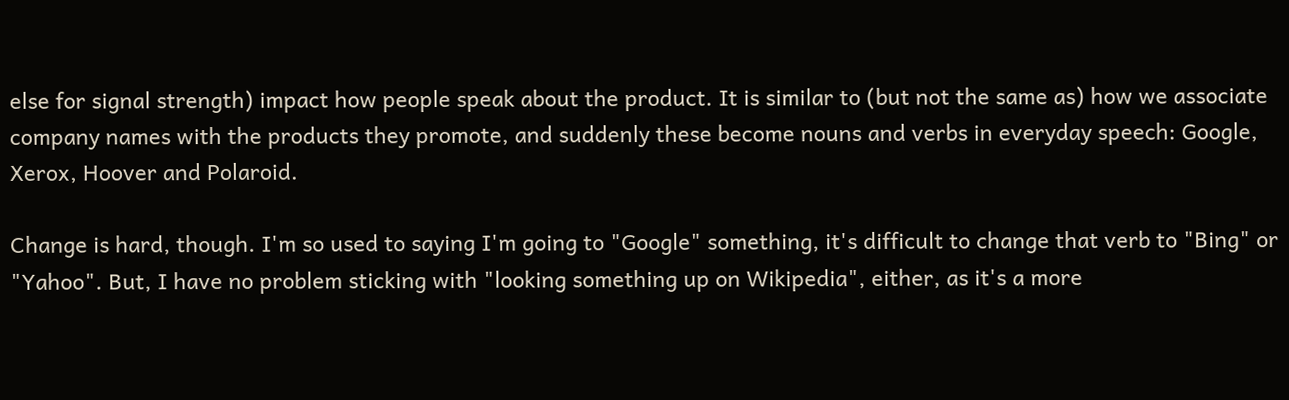else for signal strength) impact how people speak about the product. It is similar to (but not the same as) how we associate company names with the products they promote, and suddenly these become nouns and verbs in everyday speech: Google, Xerox, Hoover and Polaroid.

Change is hard, though. I'm so used to saying I'm going to "Google" something, it's difficult to change that verb to "Bing" or "Yahoo". But, I have no problem sticking with "looking something up on Wikipedia", either, as it's a more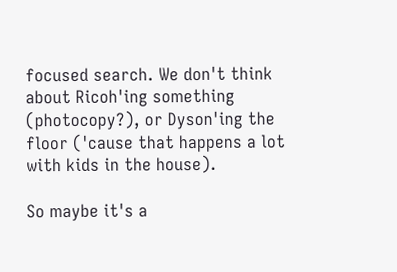focused search. We don't think about Ricoh'ing something (photocopy?), or Dyson'ing the floor ('cause that happens a lot with kids in the house).

So maybe it's a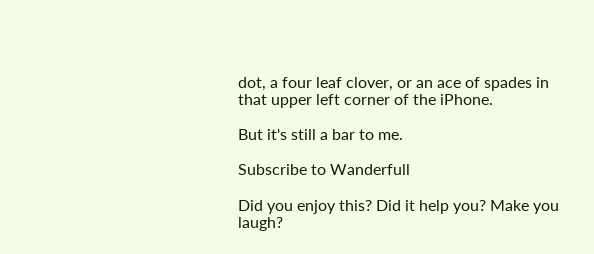dot, a four leaf clover, or an ace of spades in that upper left corner of the iPhone.

But it's still a bar to me.

Subscribe to Wanderfull

Did you enjoy this? Did it help you? Make you laugh?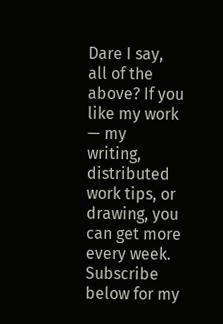Dare I say, all of the above? If you like my work — my writing, distributed work tips, or drawing, you can get more every week. Subscribe below for my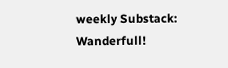weekly Substack: Wanderfull!